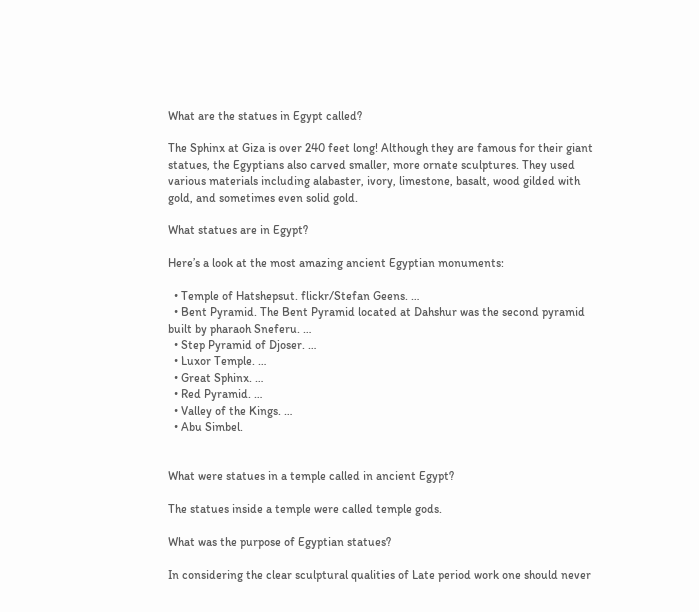What are the statues in Egypt called?

The Sphinx at Giza is over 240 feet long! Although they are famous for their giant statues, the Egyptians also carved smaller, more ornate sculptures. They used various materials including alabaster, ivory, limestone, basalt, wood gilded with gold, and sometimes even solid gold.

What statues are in Egypt?

Here’s a look at the most amazing ancient Egyptian monuments:

  • Temple of Hatshepsut. flickr/Stefan Geens. …
  • Bent Pyramid. The Bent Pyramid located at Dahshur was the second pyramid built by pharaoh Sneferu. …
  • Step Pyramid of Djoser. …
  • Luxor Temple. …
  • Great Sphinx. …
  • Red Pyramid. …
  • Valley of the Kings. …
  • Abu Simbel.


What were statues in a temple called in ancient Egypt?

The statues inside a temple were called temple gods.

What was the purpose of Egyptian statues?

In considering the clear sculptural qualities of Late period work one should never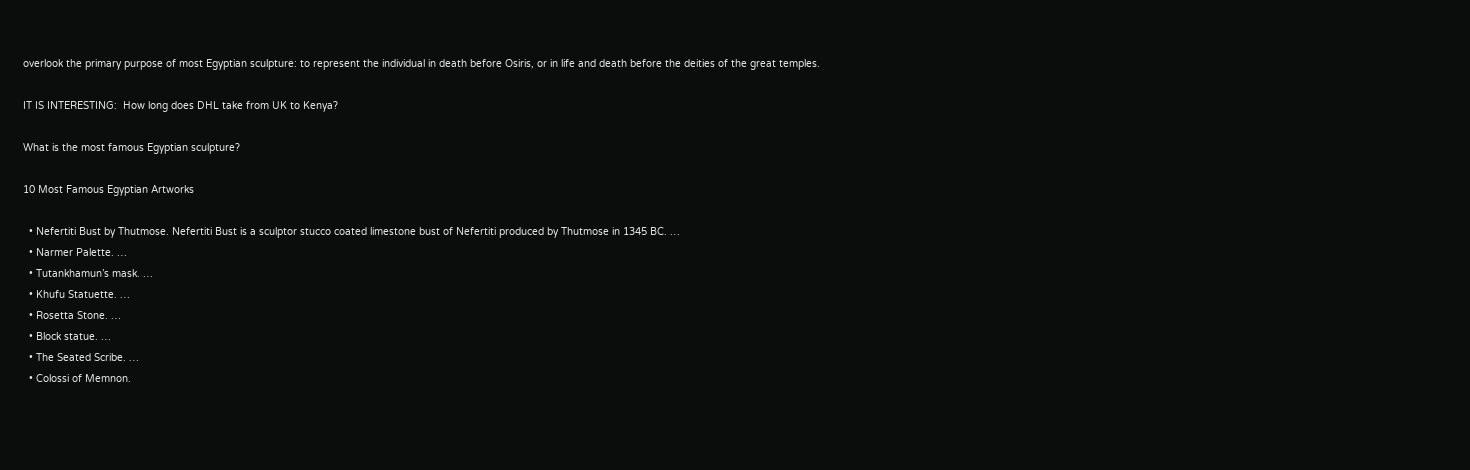overlook the primary purpose of most Egyptian sculpture: to represent the individual in death before Osiris, or in life and death before the deities of the great temples.

IT IS INTERESTING:  How long does DHL take from UK to Kenya?

What is the most famous Egyptian sculpture?

10 Most Famous Egyptian Artworks

  • Nefertiti Bust by Thutmose. Nefertiti Bust is a sculptor stucco coated limestone bust of Nefertiti produced by Thutmose in 1345 BC. …
  • Narmer Palette. …
  • Tutankhamun’s mask. …
  • Khufu Statuette. …
  • Rosetta Stone. …
  • Block statue. …
  • The Seated Scribe. …
  • Colossi of Memnon.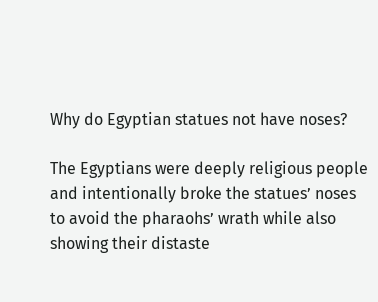Why do Egyptian statues not have noses?

The Egyptians were deeply religious people and intentionally broke the statues’ noses to avoid the pharaohs’ wrath while also showing their distaste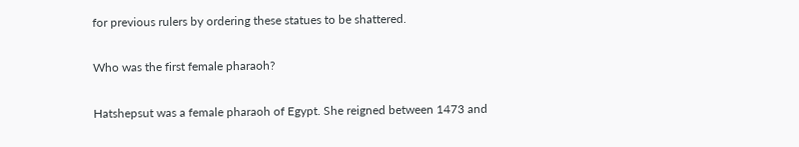for previous rulers by ordering these statues to be shattered.

Who was the first female pharaoh?

Hatshepsut was a female pharaoh of Egypt. She reigned between 1473 and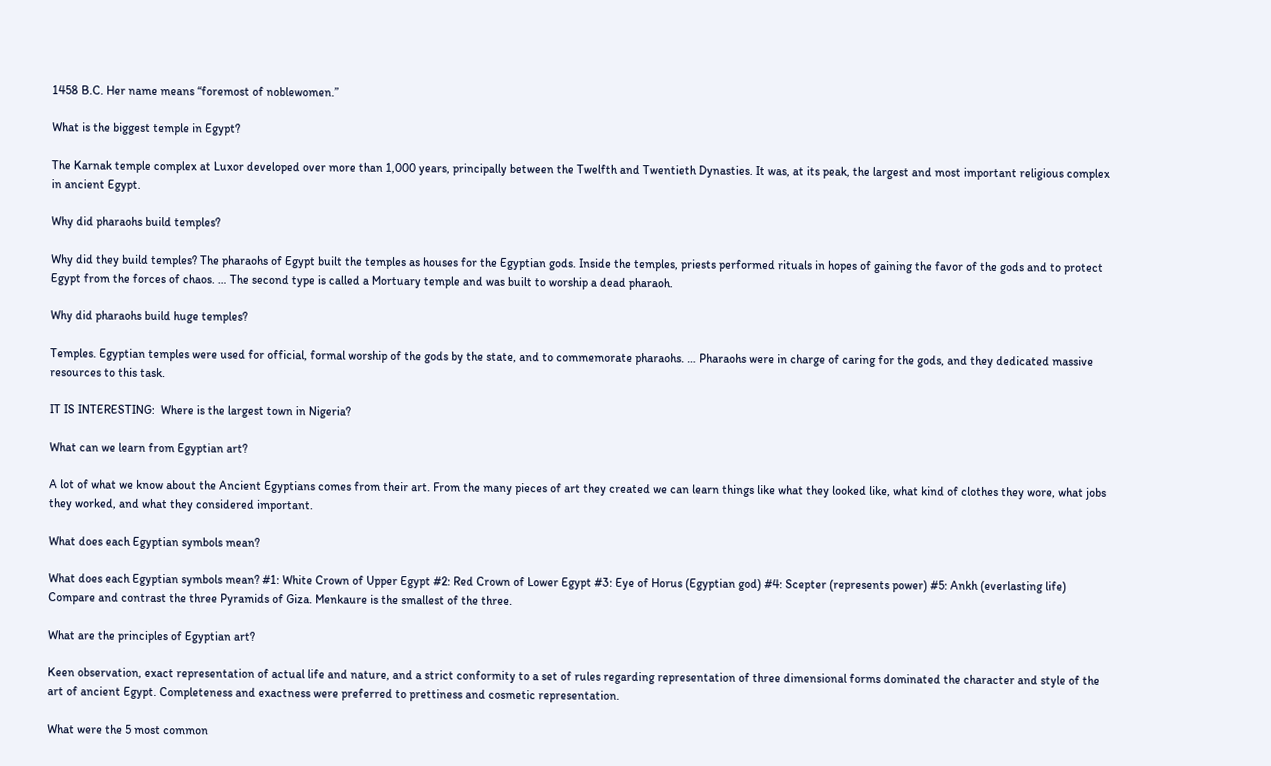1458 B.C. Her name means “foremost of noblewomen.”

What is the biggest temple in Egypt?

The Karnak temple complex at Luxor developed over more than 1,000 years, principally between the Twelfth and Twentieth Dynasties. It was, at its peak, the largest and most important religious complex in ancient Egypt.

Why did pharaohs build temples?

Why did they build temples? The pharaohs of Egypt built the temples as houses for the Egyptian gods. Inside the temples, priests performed rituals in hopes of gaining the favor of the gods and to protect Egypt from the forces of chaos. … The second type is called a Mortuary temple and was built to worship a dead pharaoh.

Why did pharaohs build huge temples?

Temples. Egyptian temples were used for official, formal worship of the gods by the state, and to commemorate pharaohs. … Pharaohs were in charge of caring for the gods, and they dedicated massive resources to this task.

IT IS INTERESTING:  Where is the largest town in Nigeria?

What can we learn from Egyptian art?

A lot of what we know about the Ancient Egyptians comes from their art. From the many pieces of art they created we can learn things like what they looked like, what kind of clothes they wore, what jobs they worked, and what they considered important.

What does each Egyptian symbols mean?

What does each Egyptian symbols mean? #1: White Crown of Upper Egypt #2: Red Crown of Lower Egypt #3: Eye of Horus (Egyptian god) #4: Scepter (represents power) #5: Ankh (everlasting life) Compare and contrast the three Pyramids of Giza. Menkaure is the smallest of the three.

What are the principles of Egyptian art?

Keen observation, exact representation of actual life and nature, and a strict conformity to a set of rules regarding representation of three dimensional forms dominated the character and style of the art of ancient Egypt. Completeness and exactness were preferred to prettiness and cosmetic representation.

What were the 5 most common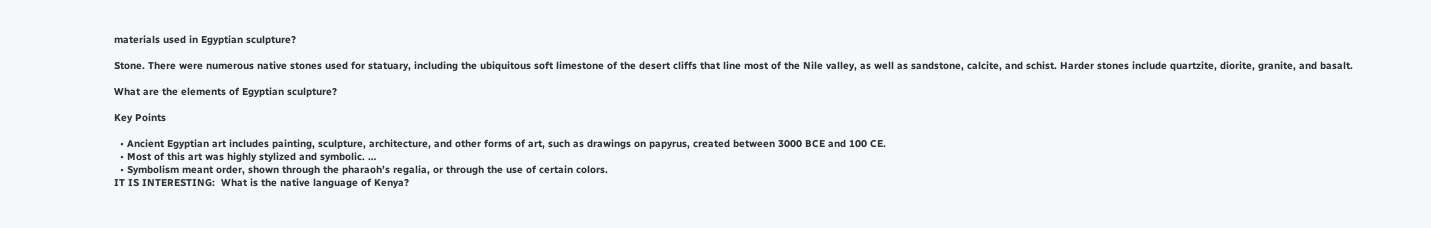materials used in Egyptian sculpture?

Stone. There were numerous native stones used for statuary, including the ubiquitous soft limestone of the desert cliffs that line most of the Nile valley, as well as sandstone, calcite, and schist. Harder stones include quartzite, diorite, granite, and basalt.

What are the elements of Egyptian sculpture?

Key Points

  • Ancient Egyptian art includes painting, sculpture, architecture, and other forms of art, such as drawings on papyrus, created between 3000 BCE and 100 CE.
  • Most of this art was highly stylized and symbolic. …
  • Symbolism meant order, shown through the pharaoh’s regalia, or through the use of certain colors.
IT IS INTERESTING:  What is the native language of Kenya?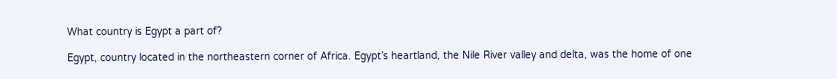What country is Egypt a part of?

Egypt, country located in the northeastern corner of Africa. Egypt’s heartland, the Nile River valley and delta, was the home of one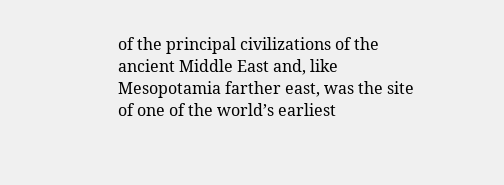of the principal civilizations of the ancient Middle East and, like Mesopotamia farther east, was the site of one of the world’s earliest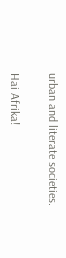urban and literate societies.

Hai Afrika!